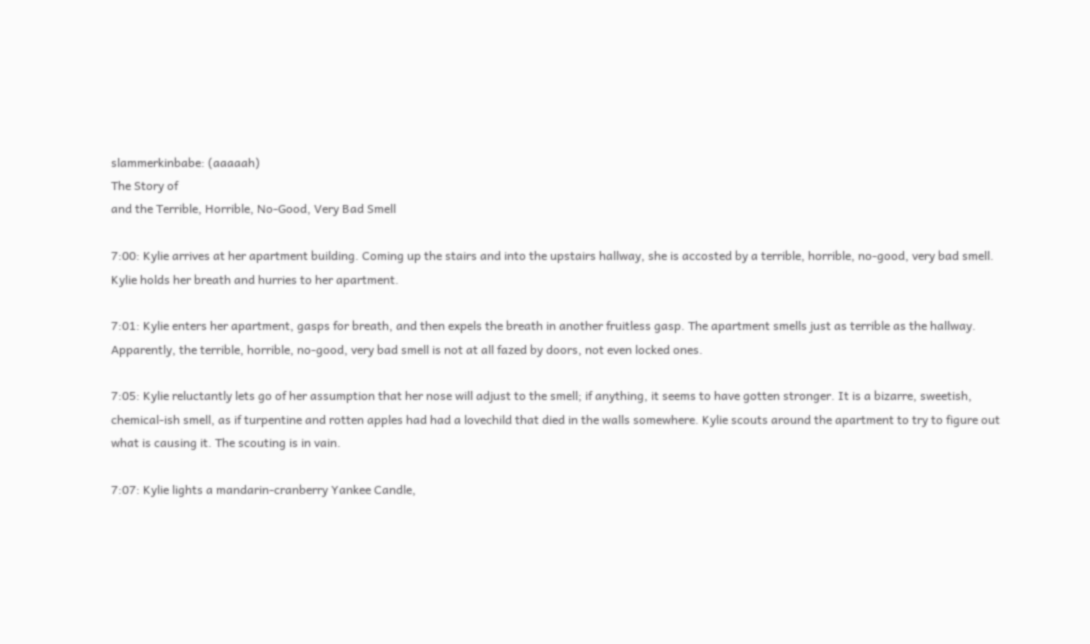slammerkinbabe: (aaaaah)
The Story of
and the Terrible, Horrible, No-Good, Very Bad Smell

7:00: Kylie arrives at her apartment building. Coming up the stairs and into the upstairs hallway, she is accosted by a terrible, horrible, no-good, very bad smell. Kylie holds her breath and hurries to her apartment.

7:01: Kylie enters her apartment, gasps for breath, and then expels the breath in another fruitless gasp. The apartment smells just as terrible as the hallway. Apparently, the terrible, horrible, no-good, very bad smell is not at all fazed by doors, not even locked ones.

7:05: Kylie reluctantly lets go of her assumption that her nose will adjust to the smell; if anything, it seems to have gotten stronger. It is a bizarre, sweetish, chemical-ish smell, as if turpentine and rotten apples had had a lovechild that died in the walls somewhere. Kylie scouts around the apartment to try to figure out what is causing it. The scouting is in vain.

7:07: Kylie lights a mandarin-cranberry Yankee Candle,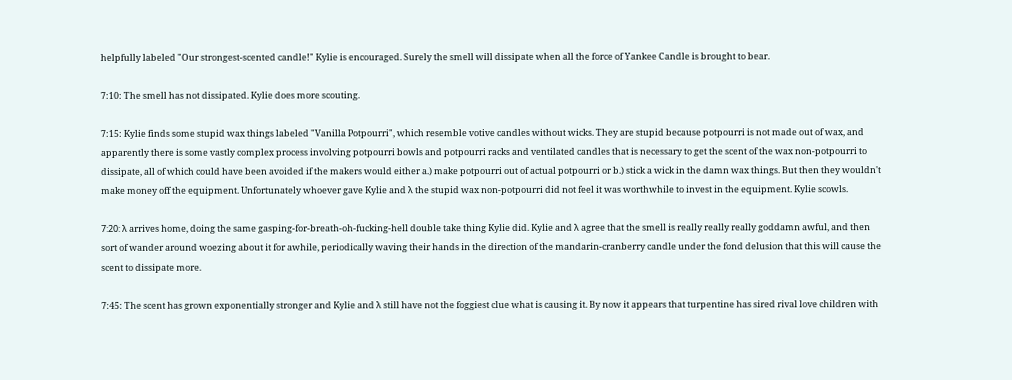helpfully labeled "Our strongest-scented candle!" Kylie is encouraged. Surely the smell will dissipate when all the force of Yankee Candle is brought to bear.

7:10: The smell has not dissipated. Kylie does more scouting.

7:15: Kylie finds some stupid wax things labeled "Vanilla Potpourri", which resemble votive candles without wicks. They are stupid because potpourri is not made out of wax, and apparently there is some vastly complex process involving potpourri bowls and potpourri racks and ventilated candles that is necessary to get the scent of the wax non-potpourri to dissipate, all of which could have been avoided if the makers would either a.) make potpourri out of actual potpourri or b.) stick a wick in the damn wax things. But then they wouldn't make money off the equipment. Unfortunately whoever gave Kylie and λ the stupid wax non-potpourri did not feel it was worthwhile to invest in the equipment. Kylie scowls.

7:20: λ arrives home, doing the same gasping-for-breath-oh-fucking-hell double take thing Kylie did. Kylie and λ agree that the smell is really really really goddamn awful, and then sort of wander around woezing about it for awhile, periodically waving their hands in the direction of the mandarin-cranberry candle under the fond delusion that this will cause the scent to dissipate more.

7:45: The scent has grown exponentially stronger and Kylie and λ still have not the foggiest clue what is causing it. By now it appears that turpentine has sired rival love children with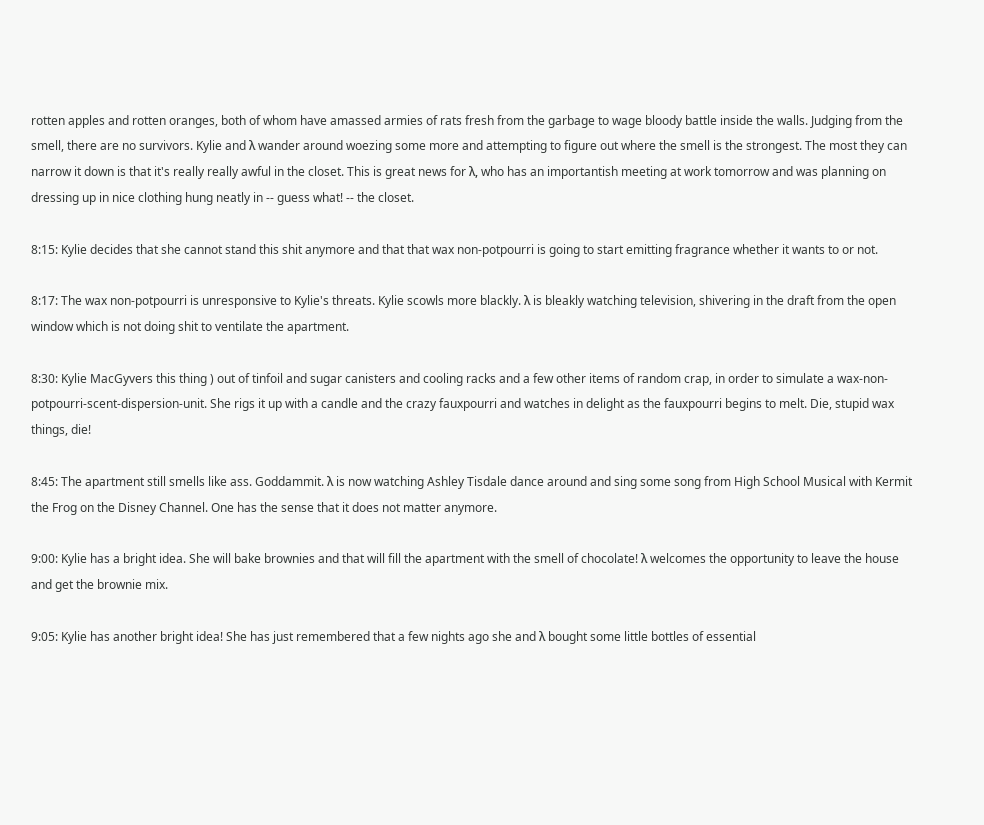rotten apples and rotten oranges, both of whom have amassed armies of rats fresh from the garbage to wage bloody battle inside the walls. Judging from the smell, there are no survivors. Kylie and λ wander around woezing some more and attempting to figure out where the smell is the strongest. The most they can narrow it down is that it's really really awful in the closet. This is great news for λ, who has an importantish meeting at work tomorrow and was planning on dressing up in nice clothing hung neatly in -- guess what! -- the closet.

8:15: Kylie decides that she cannot stand this shit anymore and that that wax non-potpourri is going to start emitting fragrance whether it wants to or not.

8:17: The wax non-potpourri is unresponsive to Kylie's threats. Kylie scowls more blackly. λ is bleakly watching television, shivering in the draft from the open window which is not doing shit to ventilate the apartment.

8:30: Kylie MacGyvers this thing ) out of tinfoil and sugar canisters and cooling racks and a few other items of random crap, in order to simulate a wax-non-potpourri-scent-dispersion-unit. She rigs it up with a candle and the crazy fauxpourri and watches in delight as the fauxpourri begins to melt. Die, stupid wax things, die!

8:45: The apartment still smells like ass. Goddammit. λ is now watching Ashley Tisdale dance around and sing some song from High School Musical with Kermit the Frog on the Disney Channel. One has the sense that it does not matter anymore.

9:00: Kylie has a bright idea. She will bake brownies and that will fill the apartment with the smell of chocolate! λ welcomes the opportunity to leave the house and get the brownie mix.

9:05: Kylie has another bright idea! She has just remembered that a few nights ago she and λ bought some little bottles of essential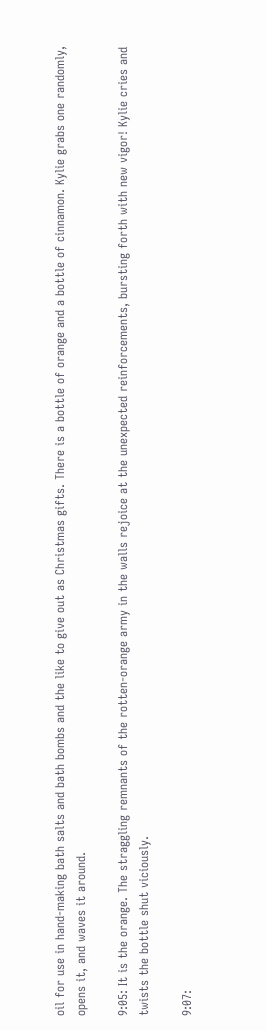oil for use in hand-making bath salts and bath bombs and the like to give out as Christmas gifts. There is a bottle of orange and a bottle of cinnamon. Kylie grabs one randomly, opens it, and waves it around.

9:05: It is the orange. The straggling remnants of the rotten-orange army in the walls rejoice at the unexpected reinforcements, bursting forth with new vigor! Kylie cries and twists the bottle shut viciously.

9:07: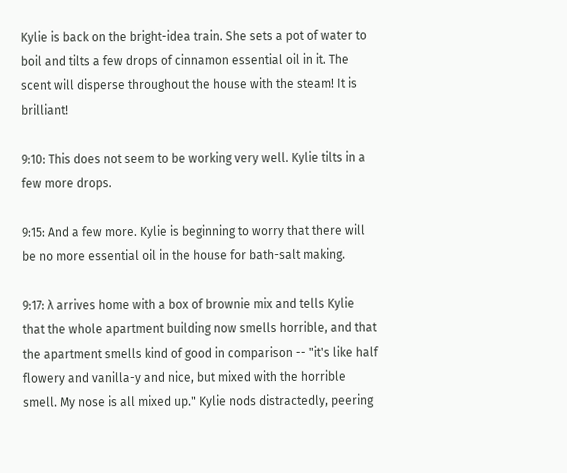Kylie is back on the bright-idea train. She sets a pot of water to boil and tilts a few drops of cinnamon essential oil in it. The scent will disperse throughout the house with the steam! It is brilliant!

9:10: This does not seem to be working very well. Kylie tilts in a few more drops.

9:15: And a few more. Kylie is beginning to worry that there will be no more essential oil in the house for bath-salt making.

9:17: λ arrives home with a box of brownie mix and tells Kylie that the whole apartment building now smells horrible, and that the apartment smells kind of good in comparison -- "it's like half flowery and vanilla-y and nice, but mixed with the horrible smell. My nose is all mixed up." Kylie nods distractedly, peering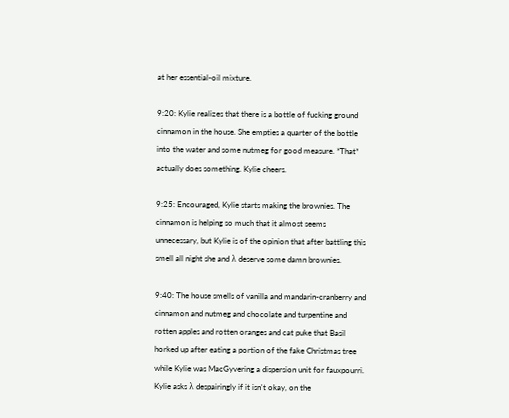at her essential-oil mixture.

9:20: Kylie realizes that there is a bottle of fucking ground cinnamon in the house. She empties a quarter of the bottle into the water and some nutmeg for good measure. *That* actually does something. Kylie cheers.

9:25: Encouraged, Kylie starts making the brownies. The cinnamon is helping so much that it almost seems unnecessary, but Kylie is of the opinion that after battling this smell all night she and λ deserve some damn brownies.

9:40: The house smells of vanilla and mandarin-cranberry and cinnamon and nutmeg and chocolate and turpentine and rotten apples and rotten oranges and cat puke that Basil horked up after eating a portion of the fake Christmas tree while Kylie was MacGyvering a dispersion unit for fauxpourri. Kylie asks λ despairingly if it isn't okay, on the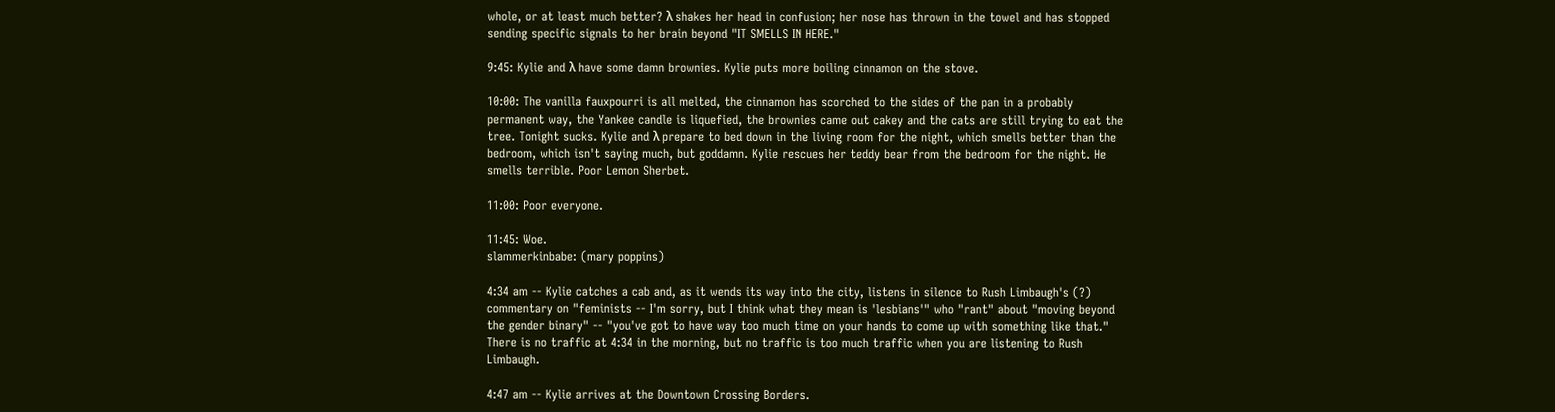whole, or at least much better? λ shakes her head in confusion; her nose has thrown in the towel and has stopped sending specific signals to her brain beyond "IT SMELLS IN HERE."

9:45: Kylie and λ have some damn brownies. Kylie puts more boiling cinnamon on the stove.

10:00: The vanilla fauxpourri is all melted, the cinnamon has scorched to the sides of the pan in a probably permanent way, the Yankee candle is liquefied, the brownies came out cakey and the cats are still trying to eat the tree. Tonight sucks. Kylie and λ prepare to bed down in the living room for the night, which smells better than the bedroom, which isn't saying much, but goddamn. Kylie rescues her teddy bear from the bedroom for the night. He smells terrible. Poor Lemon Sherbet.

11:00: Poor everyone.

11:45: Woe.
slammerkinbabe: (mary poppins)

4:34 am -- Kylie catches a cab and, as it wends its way into the city, listens in silence to Rush Limbaugh's (?) commentary on "feminists -- I'm sorry, but I think what they mean is 'lesbians'" who "rant" about "moving beyond the gender binary" -- "you've got to have way too much time on your hands to come up with something like that." There is no traffic at 4:34 in the morning, but no traffic is too much traffic when you are listening to Rush Limbaugh.

4:47 am -- Kylie arrives at the Downtown Crossing Borders.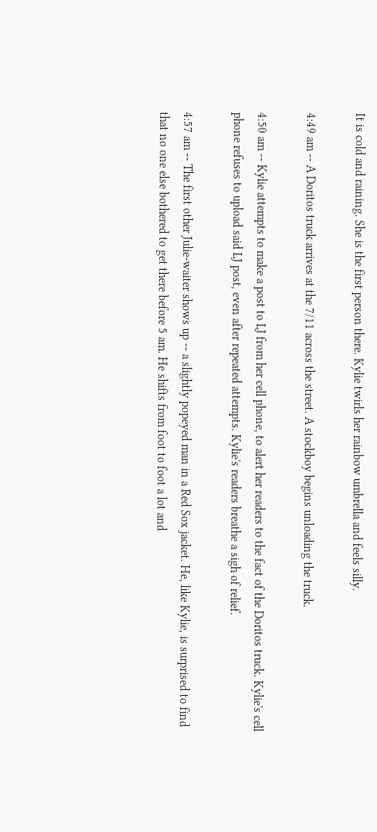It is cold and raining. She is the first person there. Kylie twirls her rainbow umbrella and feels silly.

4:49 am -- A Doritos truck arrives at the 7/11 across the street. A stockboy begins unloading the truck.

4:50 am -- Kylie attempts to make a post to LJ from her cell phone, to alert her readers to the fact of the Doritos truck. Kylie's cell phone refuses to upload said LJ post, even after repeated attempts. Kylie's readers breathe a sigh of relief.

4:57 am -- The first other Julie-waiter shows up -- a slightly popeyed man in a Red Sox jacket. He, like Kylie, is surprised to find that no one else bothered to get there before 5 am. He shifts from foot to foot a lot and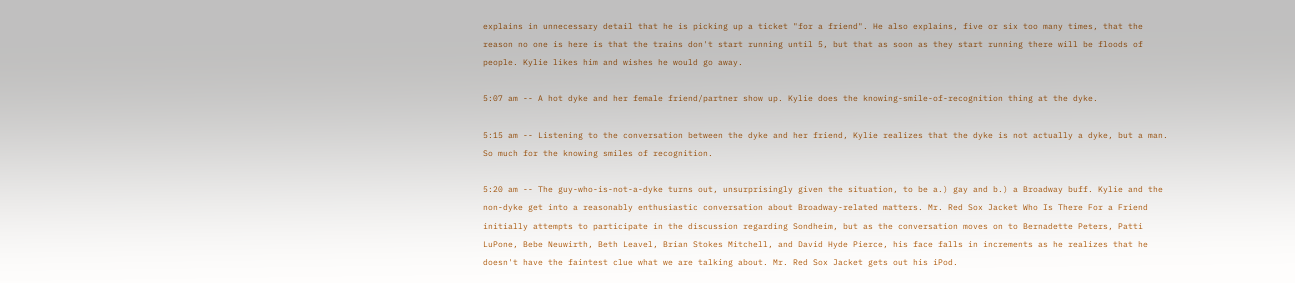explains in unnecessary detail that he is picking up a ticket "for a friend". He also explains, five or six too many times, that the reason no one is here is that the trains don't start running until 5, but that as soon as they start running there will be floods of people. Kylie likes him and wishes he would go away.

5:07 am -- A hot dyke and her female friend/partner show up. Kylie does the knowing-smile-of-recognition thing at the dyke.

5:15 am -- Listening to the conversation between the dyke and her friend, Kylie realizes that the dyke is not actually a dyke, but a man. So much for the knowing smiles of recognition.

5:20 am -- The guy-who-is-not-a-dyke turns out, unsurprisingly given the situation, to be a.) gay and b.) a Broadway buff. Kylie and the non-dyke get into a reasonably enthusiastic conversation about Broadway-related matters. Mr. Red Sox Jacket Who Is There For a Friend initially attempts to participate in the discussion regarding Sondheim, but as the conversation moves on to Bernadette Peters, Patti LuPone, Bebe Neuwirth, Beth Leavel, Brian Stokes Mitchell, and David Hyde Pierce, his face falls in increments as he realizes that he doesn't have the faintest clue what we are talking about. Mr. Red Sox Jacket gets out his iPod.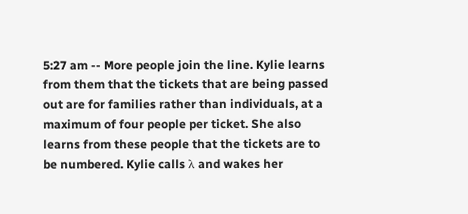5:27 am -- More people join the line. Kylie learns from them that the tickets that are being passed out are for families rather than individuals, at a maximum of four people per ticket. She also learns from these people that the tickets are to be numbered. Kylie calls λ and wakes her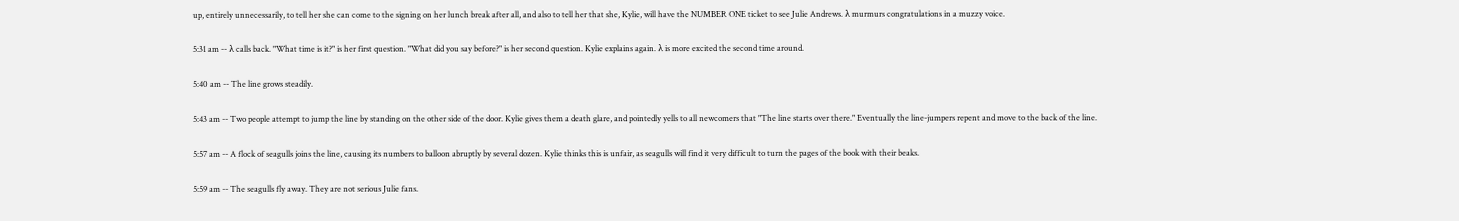up, entirely unnecessarily, to tell her she can come to the signing on her lunch break after all, and also to tell her that she, Kylie, will have the NUMBER ONE ticket to see Julie Andrews. λ murmurs congratulations in a muzzy voice.

5:31 am -- λ calls back. "What time is it?" is her first question. "What did you say before?" is her second question. Kylie explains again. λ is more excited the second time around.

5:40 am -- The line grows steadily.

5:43 am -- Two people attempt to jump the line by standing on the other side of the door. Kylie gives them a death glare, and pointedly yells to all newcomers that "The line starts over there." Eventually the line-jumpers repent and move to the back of the line.

5:57 am -- A flock of seagulls joins the line, causing its numbers to balloon abruptly by several dozen. Kylie thinks this is unfair, as seagulls will find it very difficult to turn the pages of the book with their beaks.

5:59 am -- The seagulls fly away. They are not serious Julie fans.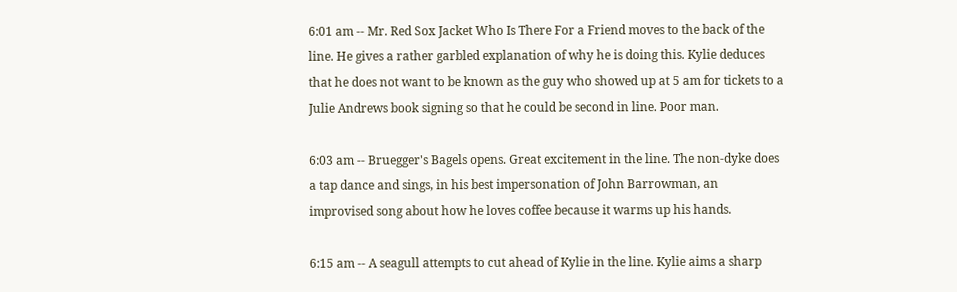6:01 am -- Mr. Red Sox Jacket Who Is There For a Friend moves to the back of the line. He gives a rather garbled explanation of why he is doing this. Kylie deduces that he does not want to be known as the guy who showed up at 5 am for tickets to a Julie Andrews book signing so that he could be second in line. Poor man.

6:03 am -- Bruegger's Bagels opens. Great excitement in the line. The non-dyke does a tap dance and sings, in his best impersonation of John Barrowman, an improvised song about how he loves coffee because it warms up his hands.

6:15 am -- A seagull attempts to cut ahead of Kylie in the line. Kylie aims a sharp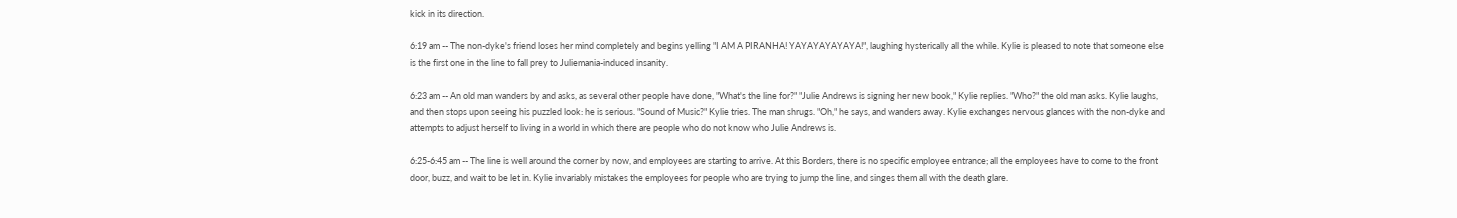kick in its direction.

6:19 am -- The non-dyke's friend loses her mind completely and begins yelling "I AM A PIRANHA! YAYAYAYAYAYA!", laughing hysterically all the while. Kylie is pleased to note that someone else is the first one in the line to fall prey to Juliemania-induced insanity.

6:23 am -- An old man wanders by and asks, as several other people have done, "What's the line for?" "Julie Andrews is signing her new book," Kylie replies. "Who?" the old man asks. Kylie laughs, and then stops upon seeing his puzzled look: he is serious. "Sound of Music?" Kylie tries. The man shrugs. "Oh," he says, and wanders away. Kylie exchanges nervous glances with the non-dyke and attempts to adjust herself to living in a world in which there are people who do not know who Julie Andrews is.

6:25-6:45 am -- The line is well around the corner by now, and employees are starting to arrive. At this Borders, there is no specific employee entrance; all the employees have to come to the front door, buzz, and wait to be let in. Kylie invariably mistakes the employees for people who are trying to jump the line, and singes them all with the death glare.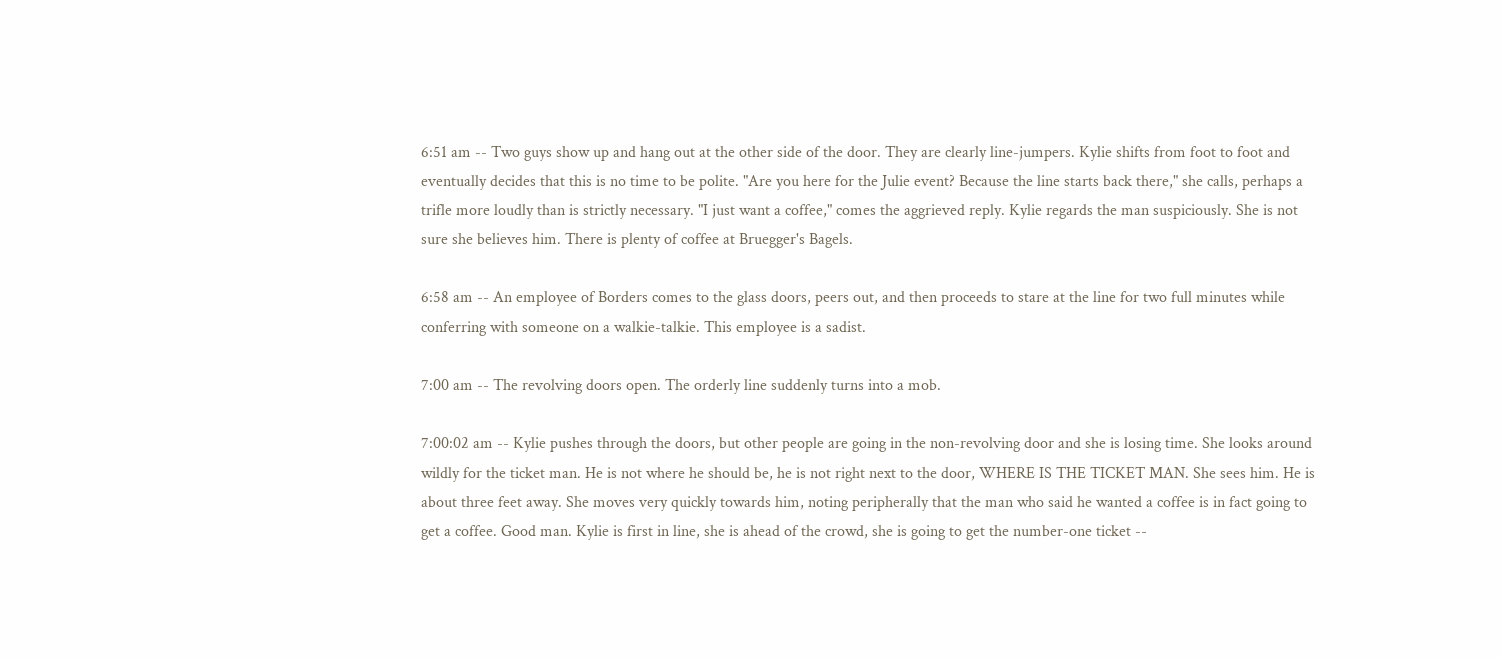6:51 am -- Two guys show up and hang out at the other side of the door. They are clearly line-jumpers. Kylie shifts from foot to foot and eventually decides that this is no time to be polite. "Are you here for the Julie event? Because the line starts back there," she calls, perhaps a trifle more loudly than is strictly necessary. "I just want a coffee," comes the aggrieved reply. Kylie regards the man suspiciously. She is not sure she believes him. There is plenty of coffee at Bruegger's Bagels.

6:58 am -- An employee of Borders comes to the glass doors, peers out, and then proceeds to stare at the line for two full minutes while conferring with someone on a walkie-talkie. This employee is a sadist.

7:00 am -- The revolving doors open. The orderly line suddenly turns into a mob.

7:00:02 am -- Kylie pushes through the doors, but other people are going in the non-revolving door and she is losing time. She looks around wildly for the ticket man. He is not where he should be, he is not right next to the door, WHERE IS THE TICKET MAN. She sees him. He is about three feet away. She moves very quickly towards him, noting peripherally that the man who said he wanted a coffee is in fact going to get a coffee. Good man. Kylie is first in line, she is ahead of the crowd, she is going to get the number-one ticket --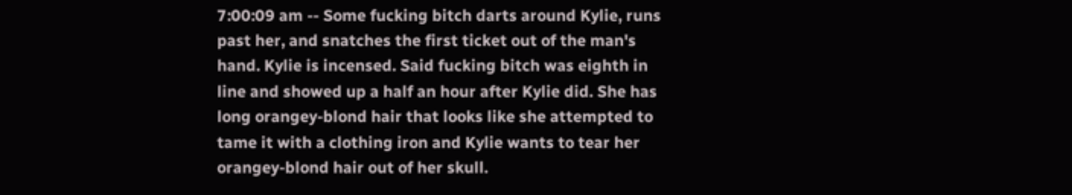7:00:09 am -- Some fucking bitch darts around Kylie, runs past her, and snatches the first ticket out of the man's hand. Kylie is incensed. Said fucking bitch was eighth in line and showed up a half an hour after Kylie did. She has long orangey-blond hair that looks like she attempted to tame it with a clothing iron and Kylie wants to tear her orangey-blond hair out of her skull.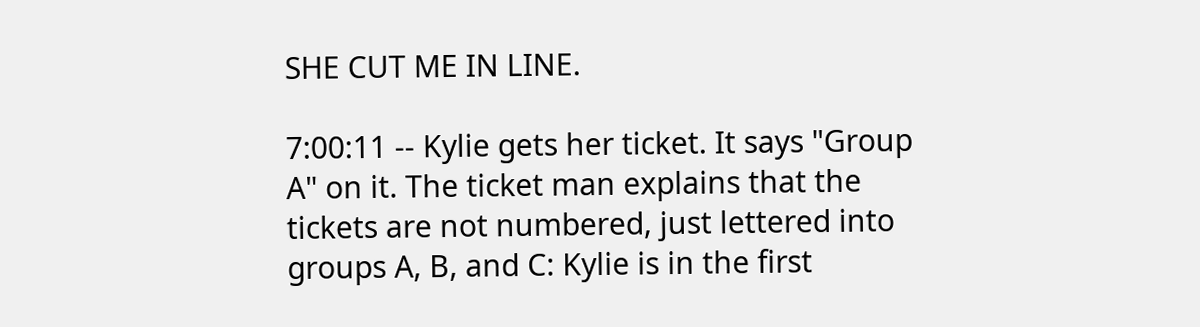SHE CUT ME IN LINE.

7:00:11 -- Kylie gets her ticket. It says "Group A" on it. The ticket man explains that the tickets are not numbered, just lettered into groups A, B, and C: Kylie is in the first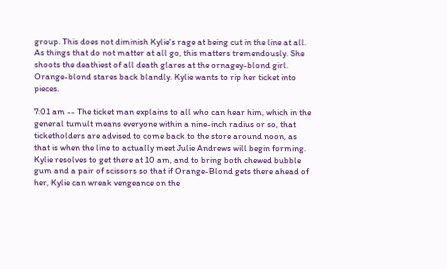group. This does not diminish Kylie's rage at being cut in the line at all. As things that do not matter at all go, this matters tremendously. She shoots the deathiest of all death glares at the ornagey-blond girl. Orange-blond stares back blandly. Kylie wants to rip her ticket into pieces.

7:01 am -- The ticket man explains to all who can hear him, which in the general tumult means everyone within a nine-inch radius or so, that ticketholders are advised to come back to the store around noon, as that is when the line to actually meet Julie Andrews will begin forming. Kylie resolves to get there at 10 am, and to bring both chewed bubble gum and a pair of scissors so that if Orange-Blond gets there ahead of her, Kylie can wreak vengeance on the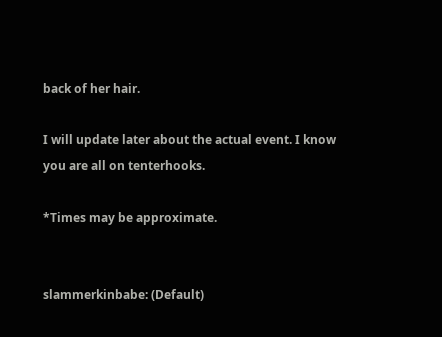back of her hair.

I will update later about the actual event. I know you are all on tenterhooks.

*Times may be approximate.


slammerkinbabe: (Default)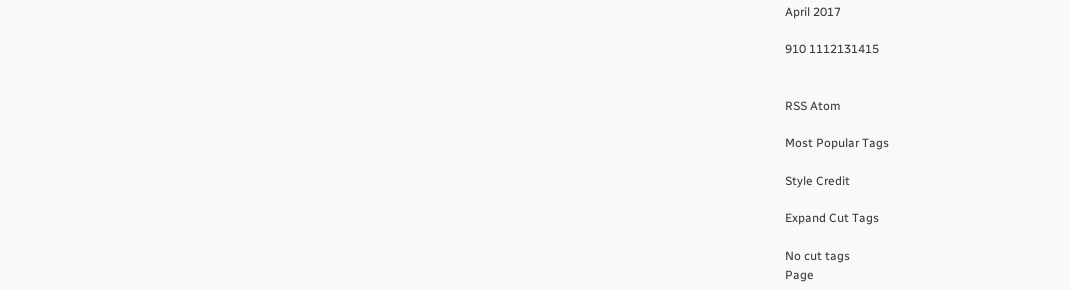April 2017

910 1112131415


RSS Atom

Most Popular Tags

Style Credit

Expand Cut Tags

No cut tags
Page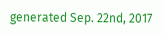generated Sep. 22nd, 2017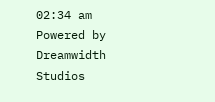02:34 am
Powered by Dreamwidth Studios